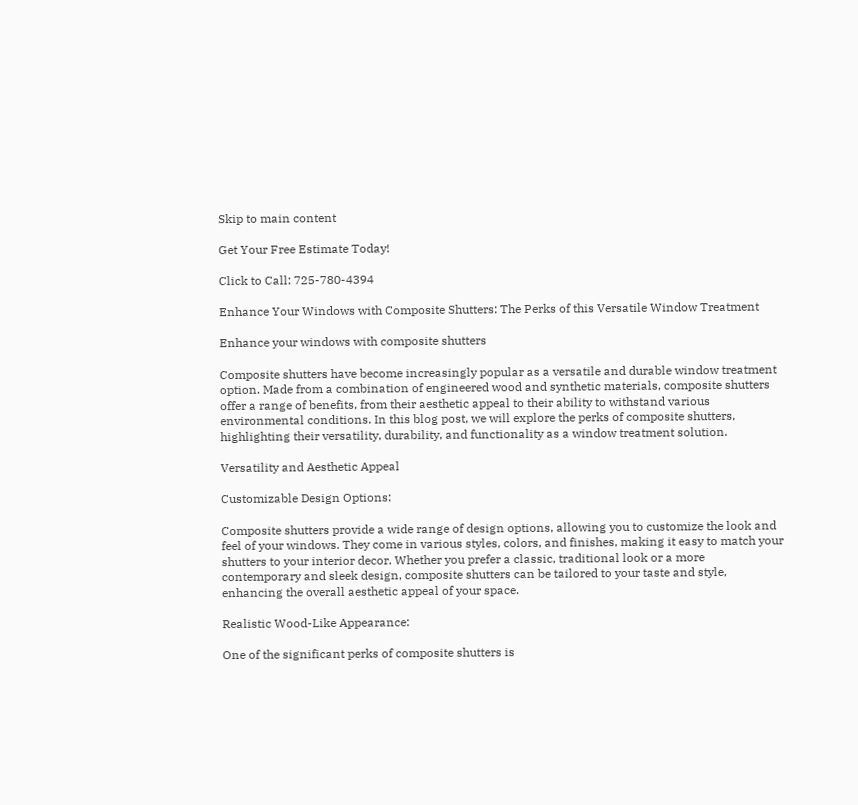Skip to main content

Get Your Free Estimate Today!

Click to Call: 725-780-4394

Enhance Your Windows with Composite Shutters: The Perks of this Versatile Window Treatment

Enhance your windows with composite shutters

Composite shutters have become increasingly popular as a versatile and durable window treatment option. Made from a combination of engineered wood and synthetic materials, composite shutters offer a range of benefits, from their aesthetic appeal to their ability to withstand various environmental conditions. In this blog post, we will explore the perks of composite shutters, highlighting their versatility, durability, and functionality as a window treatment solution.

Versatility and Aesthetic Appeal

Customizable Design Options:

Composite shutters provide a wide range of design options, allowing you to customize the look and feel of your windows. They come in various styles, colors, and finishes, making it easy to match your shutters to your interior decor. Whether you prefer a classic, traditional look or a more contemporary and sleek design, composite shutters can be tailored to your taste and style, enhancing the overall aesthetic appeal of your space.

Realistic Wood-Like Appearance:

One of the significant perks of composite shutters is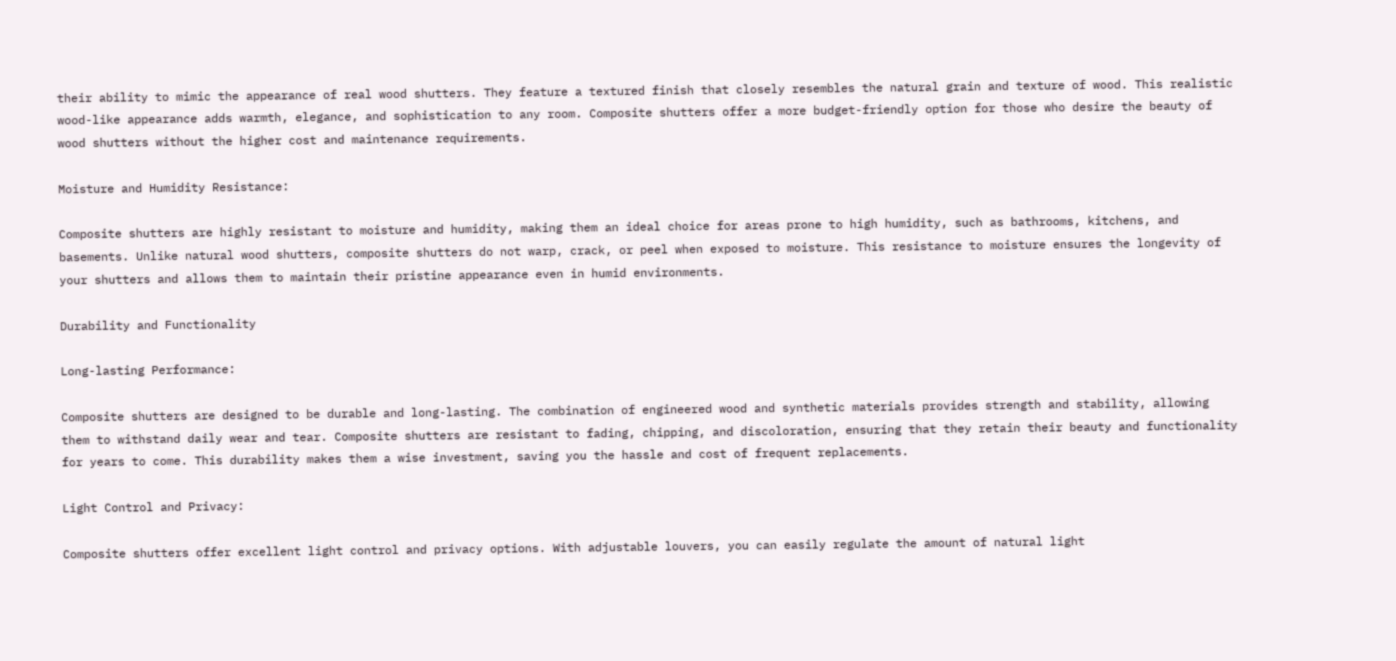their ability to mimic the appearance of real wood shutters. They feature a textured finish that closely resembles the natural grain and texture of wood. This realistic wood-like appearance adds warmth, elegance, and sophistication to any room. Composite shutters offer a more budget-friendly option for those who desire the beauty of wood shutters without the higher cost and maintenance requirements.

Moisture and Humidity Resistance:

Composite shutters are highly resistant to moisture and humidity, making them an ideal choice for areas prone to high humidity, such as bathrooms, kitchens, and basements. Unlike natural wood shutters, composite shutters do not warp, crack, or peel when exposed to moisture. This resistance to moisture ensures the longevity of your shutters and allows them to maintain their pristine appearance even in humid environments.

Durability and Functionality

Long-lasting Performance:

Composite shutters are designed to be durable and long-lasting. The combination of engineered wood and synthetic materials provides strength and stability, allowing them to withstand daily wear and tear. Composite shutters are resistant to fading, chipping, and discoloration, ensuring that they retain their beauty and functionality for years to come. This durability makes them a wise investment, saving you the hassle and cost of frequent replacements.

Light Control and Privacy:

Composite shutters offer excellent light control and privacy options. With adjustable louvers, you can easily regulate the amount of natural light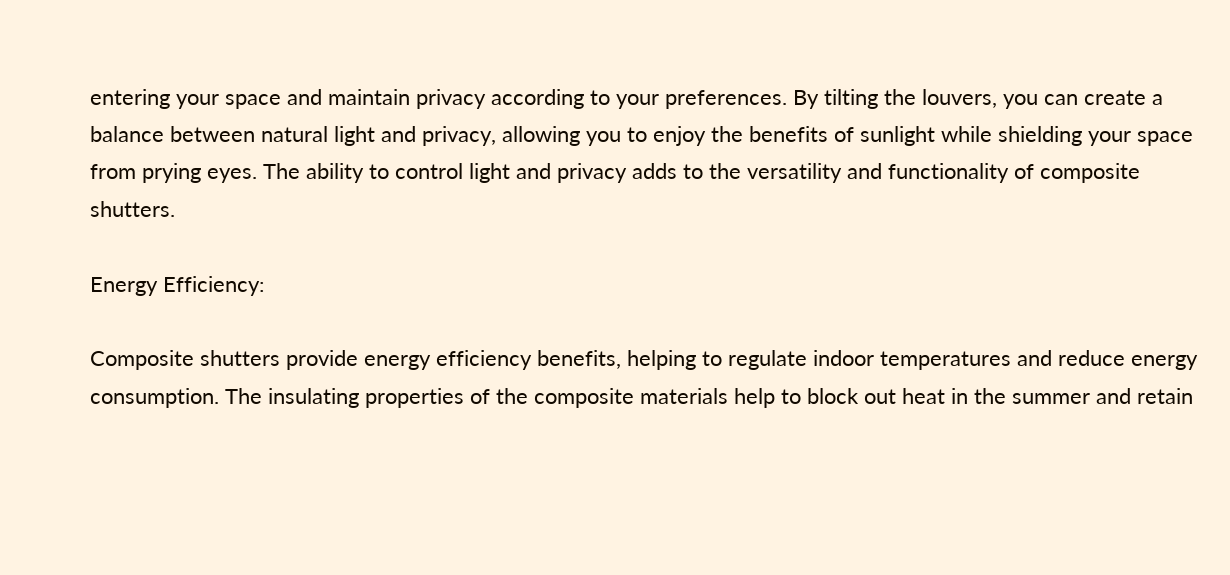entering your space and maintain privacy according to your preferences. By tilting the louvers, you can create a balance between natural light and privacy, allowing you to enjoy the benefits of sunlight while shielding your space from prying eyes. The ability to control light and privacy adds to the versatility and functionality of composite shutters.

Energy Efficiency:

Composite shutters provide energy efficiency benefits, helping to regulate indoor temperatures and reduce energy consumption. The insulating properties of the composite materials help to block out heat in the summer and retain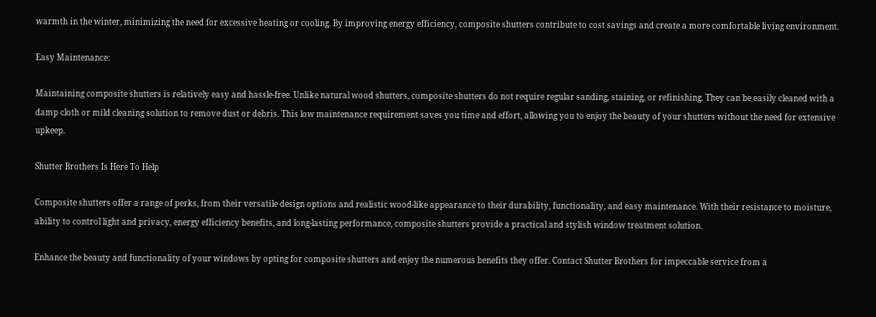warmth in the winter, minimizing the need for excessive heating or cooling. By improving energy efficiency, composite shutters contribute to cost savings and create a more comfortable living environment.

Easy Maintenance:

Maintaining composite shutters is relatively easy and hassle-free. Unlike natural wood shutters, composite shutters do not require regular sanding, staining, or refinishing. They can be easily cleaned with a damp cloth or mild cleaning solution to remove dust or debris. This low maintenance requirement saves you time and effort, allowing you to enjoy the beauty of your shutters without the need for extensive upkeep.

Shutter Brothers Is Here To Help

Composite shutters offer a range of perks, from their versatile design options and realistic wood-like appearance to their durability, functionality, and easy maintenance. With their resistance to moisture, ability to control light and privacy, energy efficiency benefits, and long-lasting performance, composite shutters provide a practical and stylish window treatment solution.

Enhance the beauty and functionality of your windows by opting for composite shutters and enjoy the numerous benefits they offer. Contact Shutter Brothers for impeccable service from a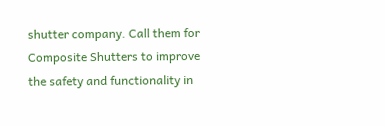shutter company. Call them for Composite Shutters to improve the safety and functionality in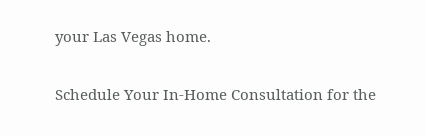your Las Vegas home.

Schedule Your In-Home Consultation for the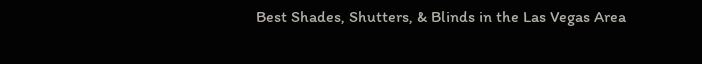Best Shades, Shutters, & Blinds in the Las Vegas Area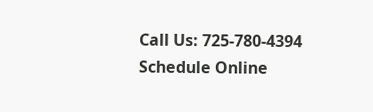Call Us: 725-780-4394 Schedule Online